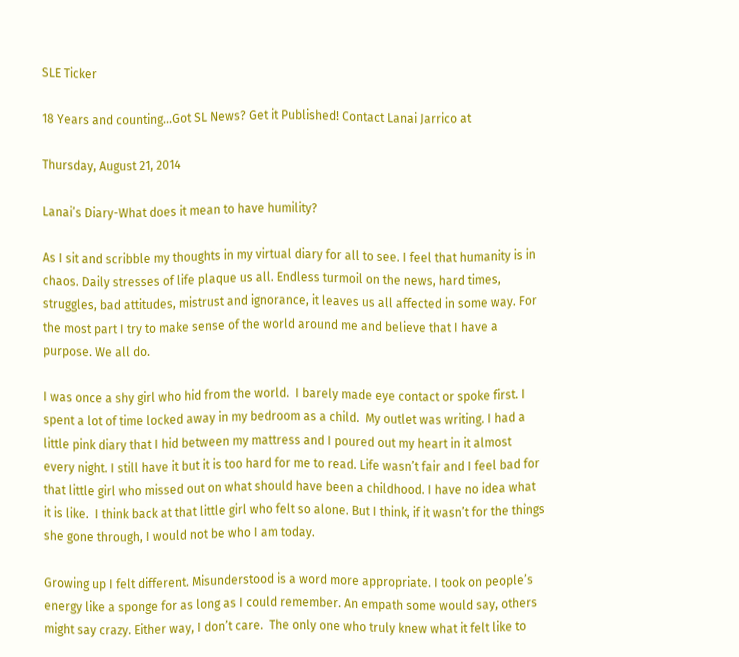SLE Ticker

18 Years and counting...Got SL News? Get it Published! Contact Lanai Jarrico at

Thursday, August 21, 2014

Lanai’s Diary-What does it mean to have humility?

As I sit and scribble my thoughts in my virtual diary for all to see. I feel that humanity is in chaos. Daily stresses of life plaque us all. Endless turmoil on the news, hard times, struggles, bad attitudes, mistrust and ignorance, it leaves us all affected in some way. For the most part I try to make sense of the world around me and believe that I have a purpose. We all do.

I was once a shy girl who hid from the world.  I barely made eye contact or spoke first. I spent a lot of time locked away in my bedroom as a child.  My outlet was writing. I had a little pink diary that I hid between my mattress and I poured out my heart in it almost every night. I still have it but it is too hard for me to read. Life wasn’t fair and I feel bad for that little girl who missed out on what should have been a childhood. I have no idea what it is like.  I think back at that little girl who felt so alone. But I think, if it wasn’t for the things she gone through, I would not be who I am today.

Growing up I felt different. Misunderstood is a word more appropriate. I took on people’s energy like a sponge for as long as I could remember. An empath some would say, others might say crazy. Either way, I don’t care.  The only one who truly knew what it felt like to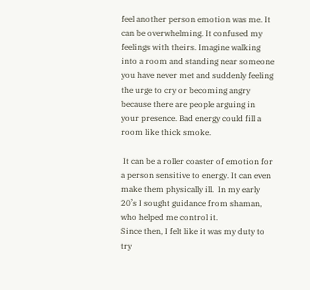feel another person emotion was me. It can be overwhelming. It confused my feelings with theirs. Imagine walking into a room and standing near someone you have never met and suddenly feeling the urge to cry or becoming angry because there are people arguing in your presence. Bad energy could fill a room like thick smoke.

 It can be a roller coaster of emotion for a person sensitive to energy. It can even make them physically ill.  In my early 20’s I sought guidance from shaman, who helped me control it.
Since then, I felt like it was my duty to try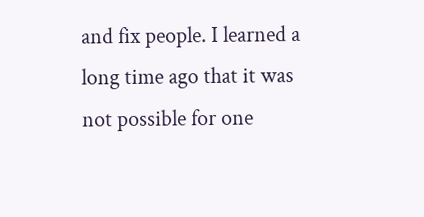and fix people. I learned a long time ago that it was not possible for one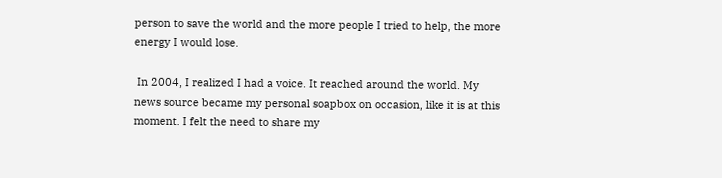person to save the world and the more people I tried to help, the more energy I would lose.

 In 2004, I realized I had a voice. It reached around the world. My news source became my personal soapbox on occasion, like it is at this moment. I felt the need to share my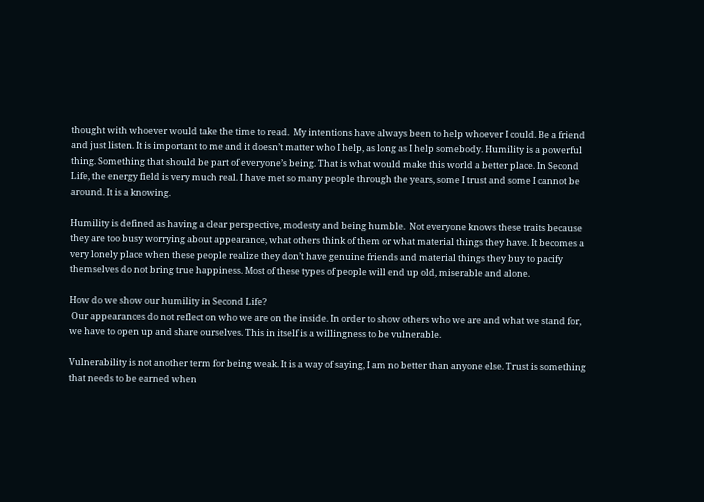thought with whoever would take the time to read.  My intentions have always been to help whoever I could. Be a friend and just listen. It is important to me and it doesn’t matter who I help, as long as I help somebody. Humility is a powerful thing. Something that should be part of everyone’s being. That is what would make this world a better place. In Second Life, the energy field is very much real. I have met so many people through the years, some I trust and some I cannot be around. It is a knowing.

Humility is defined as having a clear perspective, modesty and being humble.  Not everyone knows these traits because they are too busy worrying about appearance, what others think of them or what material things they have. It becomes a very lonely place when these people realize they don’t have genuine friends and material things they buy to pacify themselves do not bring true happiness. Most of these types of people will end up old, miserable and alone.

How do we show our humility in Second Life?
 Our appearances do not reflect on who we are on the inside. In order to show others who we are and what we stand for, we have to open up and share ourselves. This in itself is a willingness to be vulnerable.

Vulnerability is not another term for being weak. It is a way of saying, I am no better than anyone else. Trust is something that needs to be earned when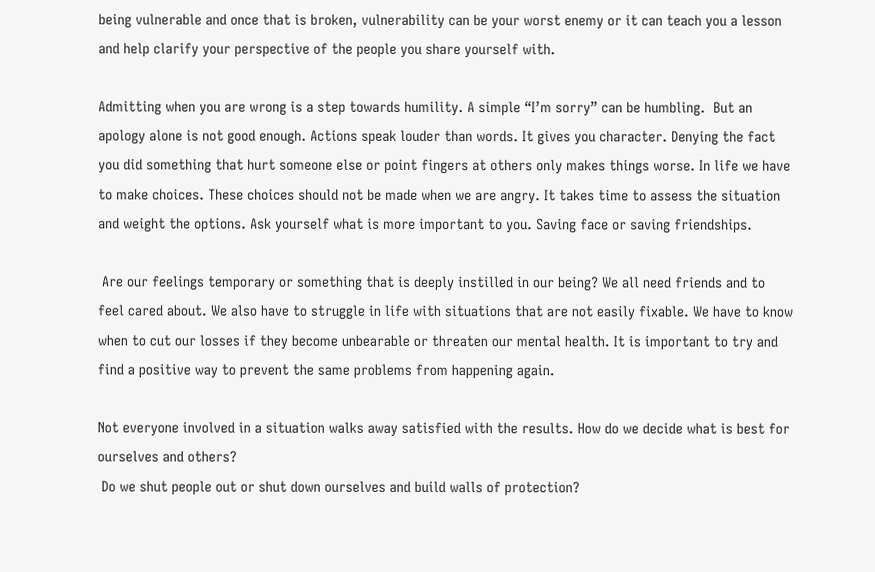being vulnerable and once that is broken, vulnerability can be your worst enemy or it can teach you a lesson and help clarify your perspective of the people you share yourself with.

Admitting when you are wrong is a step towards humility. A simple “I’m sorry” can be humbling.  But an apology alone is not good enough. Actions speak louder than words. It gives you character. Denying the fact you did something that hurt someone else or point fingers at others only makes things worse. In life we have to make choices. These choices should not be made when we are angry. It takes time to assess the situation and weight the options. Ask yourself what is more important to you. Saving face or saving friendships.

 Are our feelings temporary or something that is deeply instilled in our being? We all need friends and to feel cared about. We also have to struggle in life with situations that are not easily fixable. We have to know when to cut our losses if they become unbearable or threaten our mental health. It is important to try and find a positive way to prevent the same problems from happening again.

Not everyone involved in a situation walks away satisfied with the results. How do we decide what is best for ourselves and others?
 Do we shut people out or shut down ourselves and build walls of protection?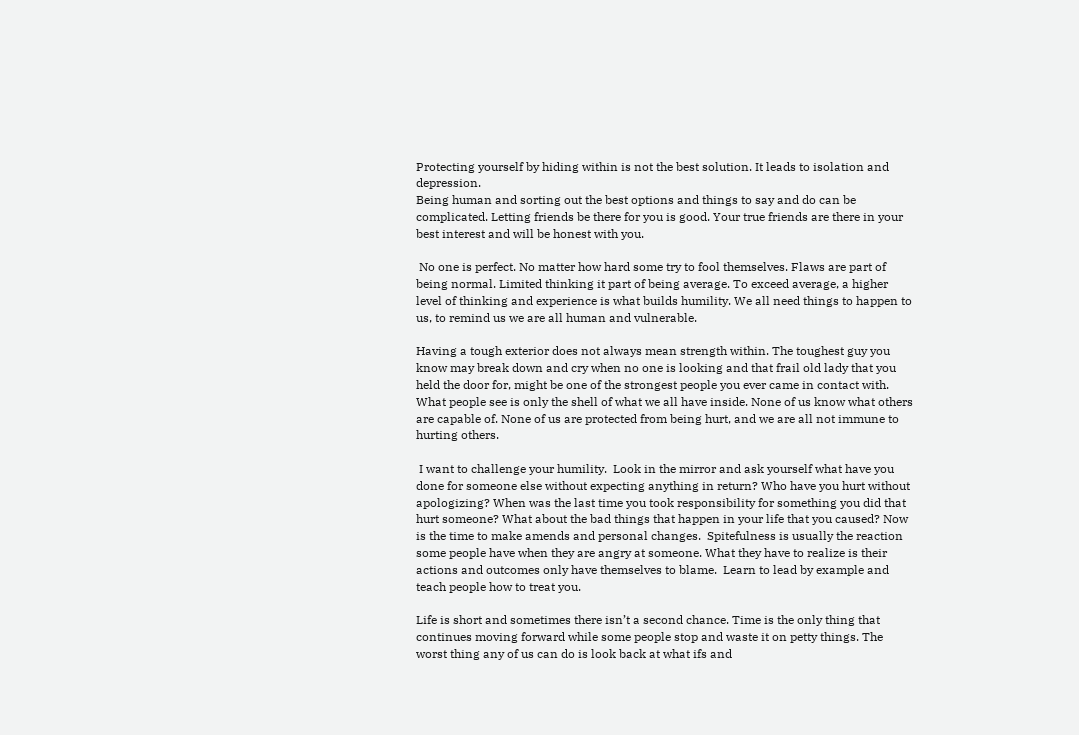Protecting yourself by hiding within is not the best solution. It leads to isolation and depression.
Being human and sorting out the best options and things to say and do can be complicated. Letting friends be there for you is good. Your true friends are there in your best interest and will be honest with you.

 No one is perfect. No matter how hard some try to fool themselves. Flaws are part of being normal. Limited thinking it part of being average. To exceed average, a higher level of thinking and experience is what builds humility. We all need things to happen to us, to remind us we are all human and vulnerable.

Having a tough exterior does not always mean strength within. The toughest guy you know may break down and cry when no one is looking and that frail old lady that you held the door for, might be one of the strongest people you ever came in contact with. What people see is only the shell of what we all have inside. None of us know what others are capable of. None of us are protected from being hurt, and we are all not immune to hurting others.

 I want to challenge your humility.  Look in the mirror and ask yourself what have you done for someone else without expecting anything in return? Who have you hurt without apologizing? When was the last time you took responsibility for something you did that hurt someone? What about the bad things that happen in your life that you caused? Now is the time to make amends and personal changes.  Spitefulness is usually the reaction some people have when they are angry at someone. What they have to realize is their actions and outcomes only have themselves to blame.  Learn to lead by example and teach people how to treat you.

Life is short and sometimes there isn’t a second chance. Time is the only thing that continues moving forward while some people stop and waste it on petty things. The worst thing any of us can do is look back at what ifs and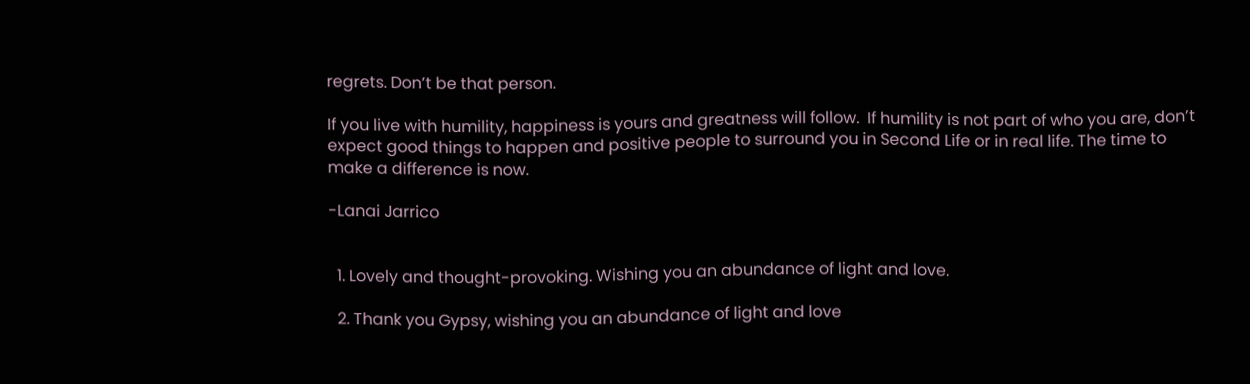regrets. Don’t be that person.

If you live with humility, happiness is yours and greatness will follow.  If humility is not part of who you are, don’t expect good things to happen and positive people to surround you in Second Life or in real life. The time to make a difference is now.

-Lanai Jarrico


  1. Lovely and thought-provoking. Wishing you an abundance of light and love.

  2. Thank you Gypsy, wishing you an abundance of light and love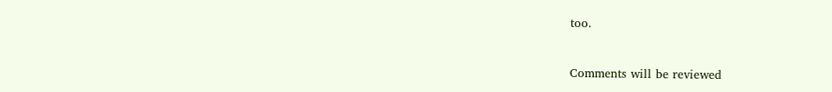too.


Comments will be reviewed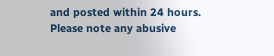and posted within 24 hours. Please note any abusive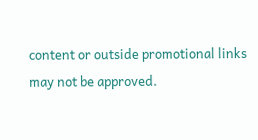content or outside promotional links may not be approved.